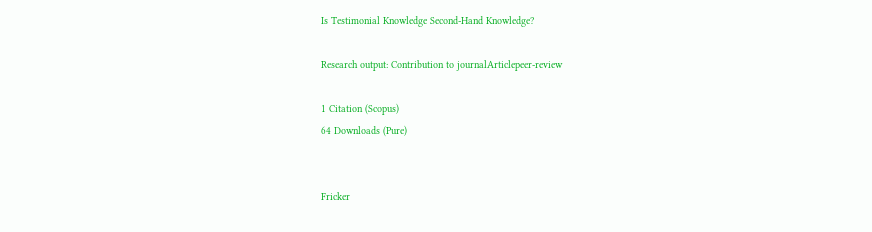Is Testimonial Knowledge Second-Hand Knowledge?

Research output: Contribution to journalArticlepeer-review

1 Citation (Scopus)
64 Downloads (Pure)


Fricker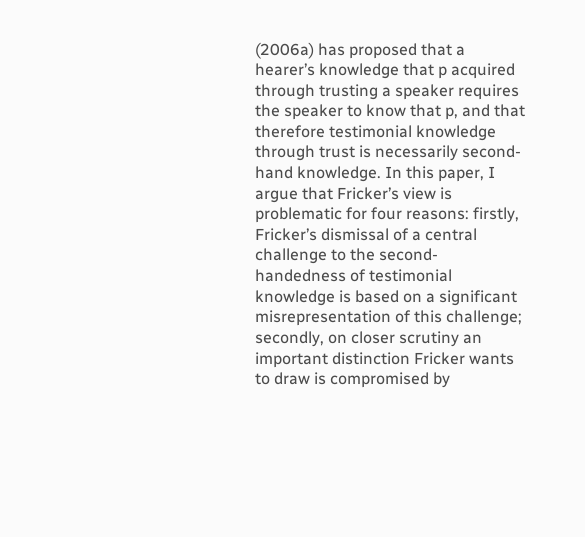(2006a) has proposed that a hearer’s knowledge that p acquired through trusting a speaker requires the speaker to know that p, and that therefore testimonial knowledge through trust is necessarily second-hand knowledge. In this paper, I argue that Fricker’s view is problematic for four reasons: firstly, Fricker’s dismissal of a central challenge to the second-handedness of testimonial knowledge is based on a significant misrepresentation of this challenge; secondly, on closer scrutiny an important distinction Fricker wants to draw is compromised by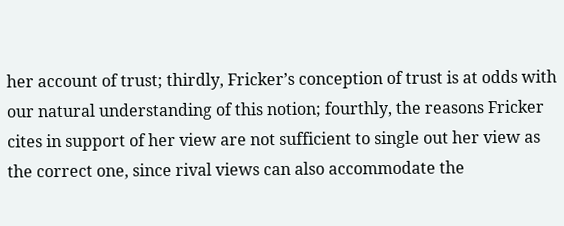her account of trust; thirdly, Fricker’s conception of trust is at odds with our natural understanding of this notion; fourthly, the reasons Fricker cites in support of her view are not sufficient to single out her view as the correct one, since rival views can also accommodate the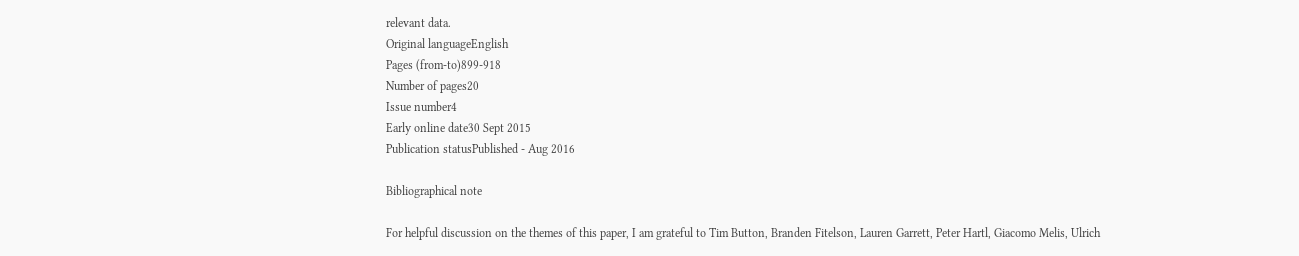relevant data.
Original languageEnglish
Pages (from-to)899-918
Number of pages20
Issue number4
Early online date30 Sept 2015
Publication statusPublished - Aug 2016

Bibliographical note

For helpful discussion on the themes of this paper, I am grateful to Tim Button, Branden Fitelson, Lauren Garrett, Peter Hartl, Giacomo Melis, Ulrich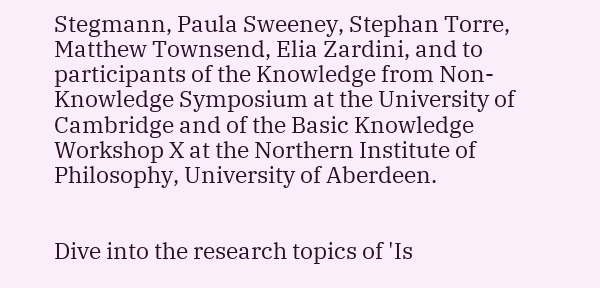Stegmann, Paula Sweeney, Stephan Torre, Matthew Townsend, Elia Zardini, and to participants of the Knowledge from Non-Knowledge Symposium at the University of Cambridge and of the Basic Knowledge Workshop X at the Northern Institute of Philosophy, University of Aberdeen.


Dive into the research topics of 'Is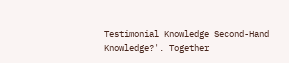Testimonial Knowledge Second-Hand Knowledge?'. Together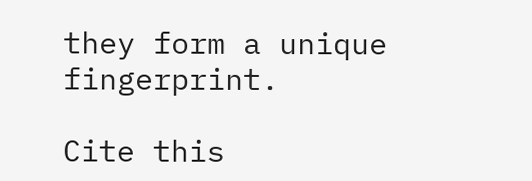they form a unique fingerprint.

Cite this